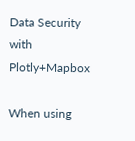Data Security with Plotly+Mapbox

When using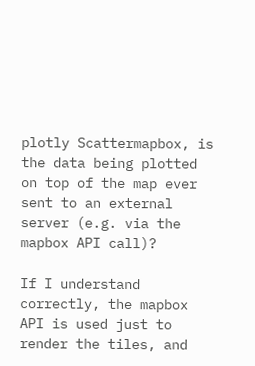plotly Scattermapbox, is the data being plotted on top of the map ever sent to an external server (e.g. via the mapbox API call)?

If I understand correctly, the mapbox API is used just to render the tiles, and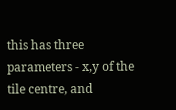this has three parameters - x,y of the tile centre, and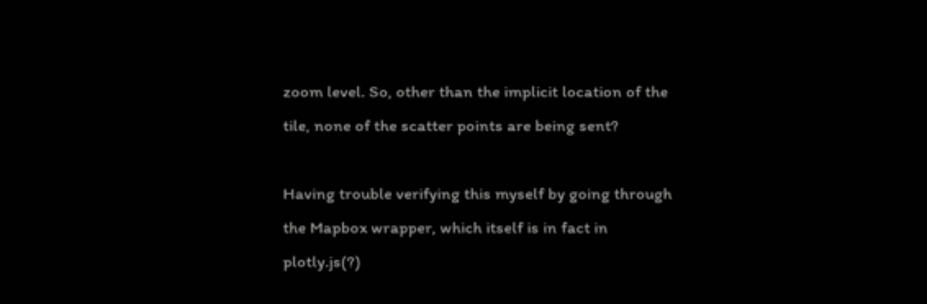zoom level. So, other than the implicit location of the tile, none of the scatter points are being sent?

Having trouble verifying this myself by going through the Mapbox wrapper, which itself is in fact in plotly.js(?)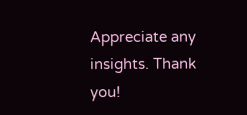Appreciate any insights. Thank you!